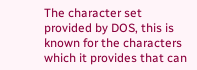The character set provided by DOS, this is known for the characters which it provides that can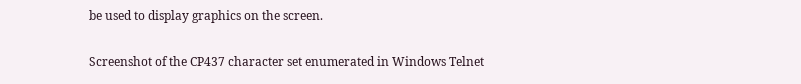be used to display graphics on the screen.

Screenshot of the CP437 character set enumerated in Windows Telnet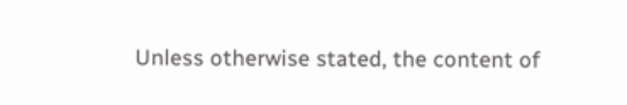Unless otherwise stated, the content of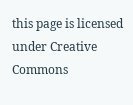this page is licensed under Creative Commons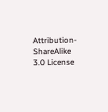Attribution-ShareAlike 3.0 License